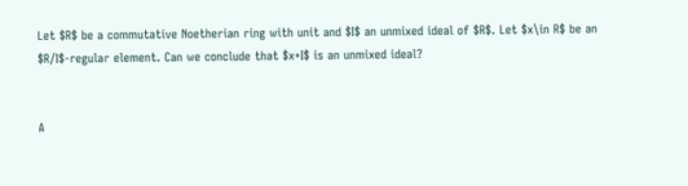Let $R$ be a commutative Noetherian ring with unit and $I$ an unmixed ideal of $R$. Let $x\in R$ be an $R/I$-regular element. Can we conclude that $x+I$ is an unmixed ideal?


A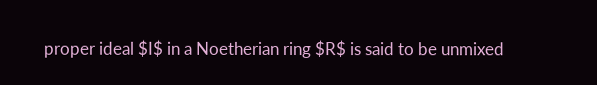proper ideal $I$ in a Noetherian ring $R$ is said to be unmixed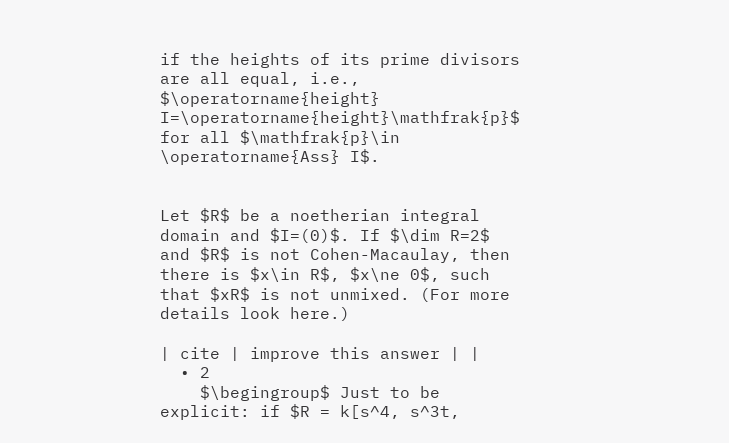if the heights of its prime divisors are all equal, i.e., $\operatorname{height} I=\operatorname{height}\mathfrak{p}$ for all $\mathfrak{p}\in \operatorname{Ass} I$.


Let $R$ be a noetherian integral domain and $I=(0)$. If $\dim R=2$ and $R$ is not Cohen-Macaulay, then there is $x\in R$, $x\ne 0$, such that $xR$ is not unmixed. (For more details look here.)

| cite | improve this answer | |
  • 2
    $\begingroup$ Just to be explicit: if $R = k[s^4, s^3t,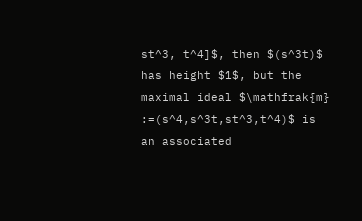st^3, t^4]$, then $(s^3t)$ has height $1$, but the maximal ideal $\mathfrak{m} :=(s^4,s^3t,st^3,t^4)$ is an associated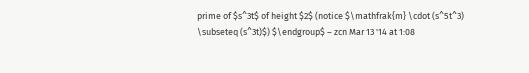prime of $s^3t$ of height $2$ (notice $\mathfrak{m} \cdot (s^5t^3) \subseteq (s^3t)$) $\endgroup$ – zcn Mar 13 '14 at 1:08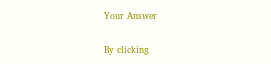Your Answer

By clicking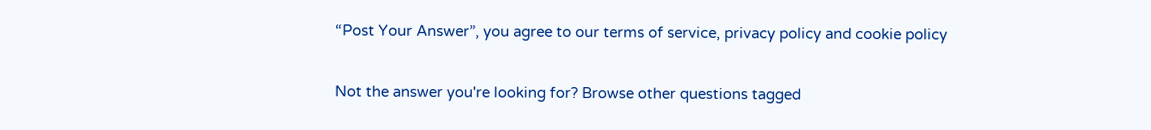“Post Your Answer”, you agree to our terms of service, privacy policy and cookie policy

Not the answer you're looking for? Browse other questions tagged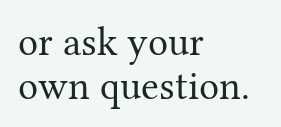or ask your own question.